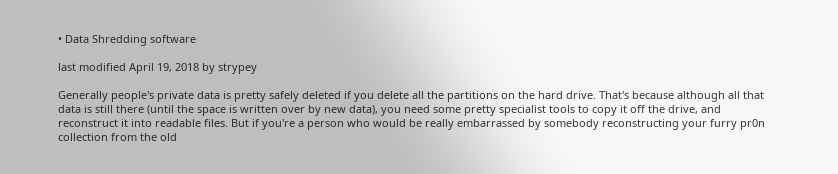• Data Shredding software

last modified April 19, 2018 by strypey

Generally people's private data is pretty safely deleted if you delete all the partitions on the hard drive. That's because although all that data is still there (until the space is written over by new data), you need some pretty specialist tools to copy it off the drive, and reconstruct it into readable files. But if you're a person who would be really embarrassed by somebody reconstructing your furry pr0n collection from the old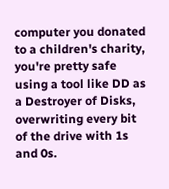computer you donated to a children's charity, you're pretty safe using a tool like DD as a Destroyer of Disks, overwriting every bit of the drive with 1s and 0s.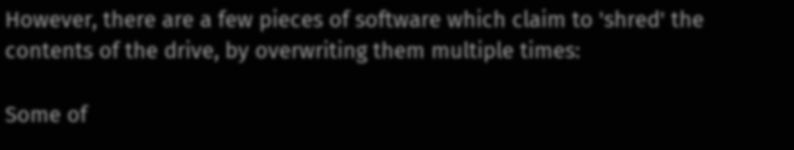However, there are a few pieces of software which claim to 'shred' the contents of the drive, by overwriting them multiple times:

Some of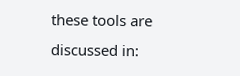these tools are discussed in: